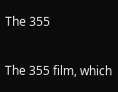The 355

The 355 film, which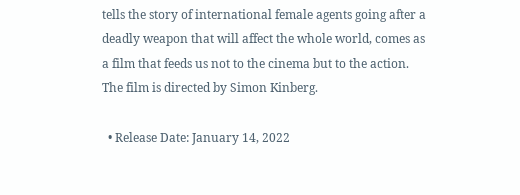tells the story of international female agents going after a deadly weapon that will affect the whole world, comes as a film that feeds us not to the cinema but to the action. The film is directed by Simon Kinberg.

  • Release Date: January 14, 2022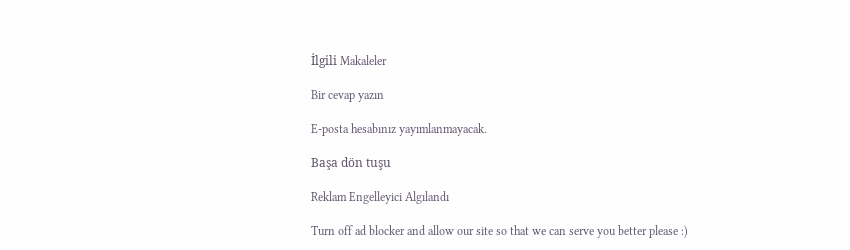İlgili Makaleler

Bir cevap yazın

E-posta hesabınız yayımlanmayacak.

Başa dön tuşu

Reklam Engelleyici Algılandı

Turn off ad blocker and allow our site so that we can serve you better please :)